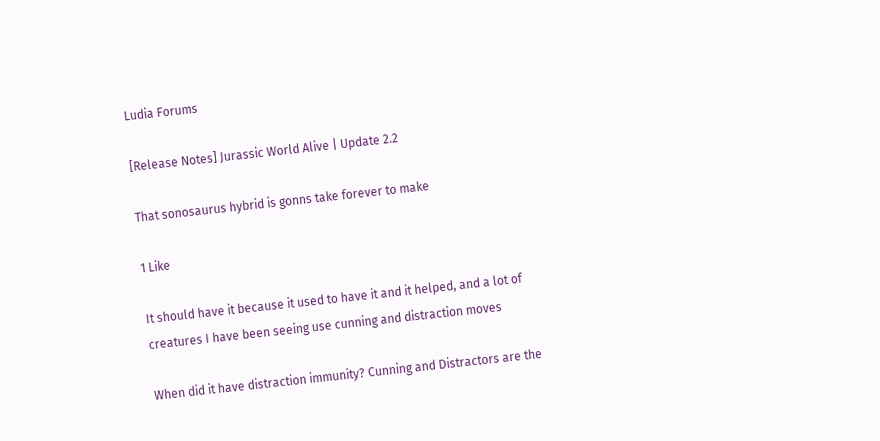Ludia Forums

[Release Notes] Jurassic World Alive | Update 2.2

That sonosaurus hybrid is gonns take forever to make

1 Like

It should have it because it used to have it and it helped, and a lot of creatures I have been seeing use cunning and distraction moves

When did it have distraction immunity? Cunning and Distractors are the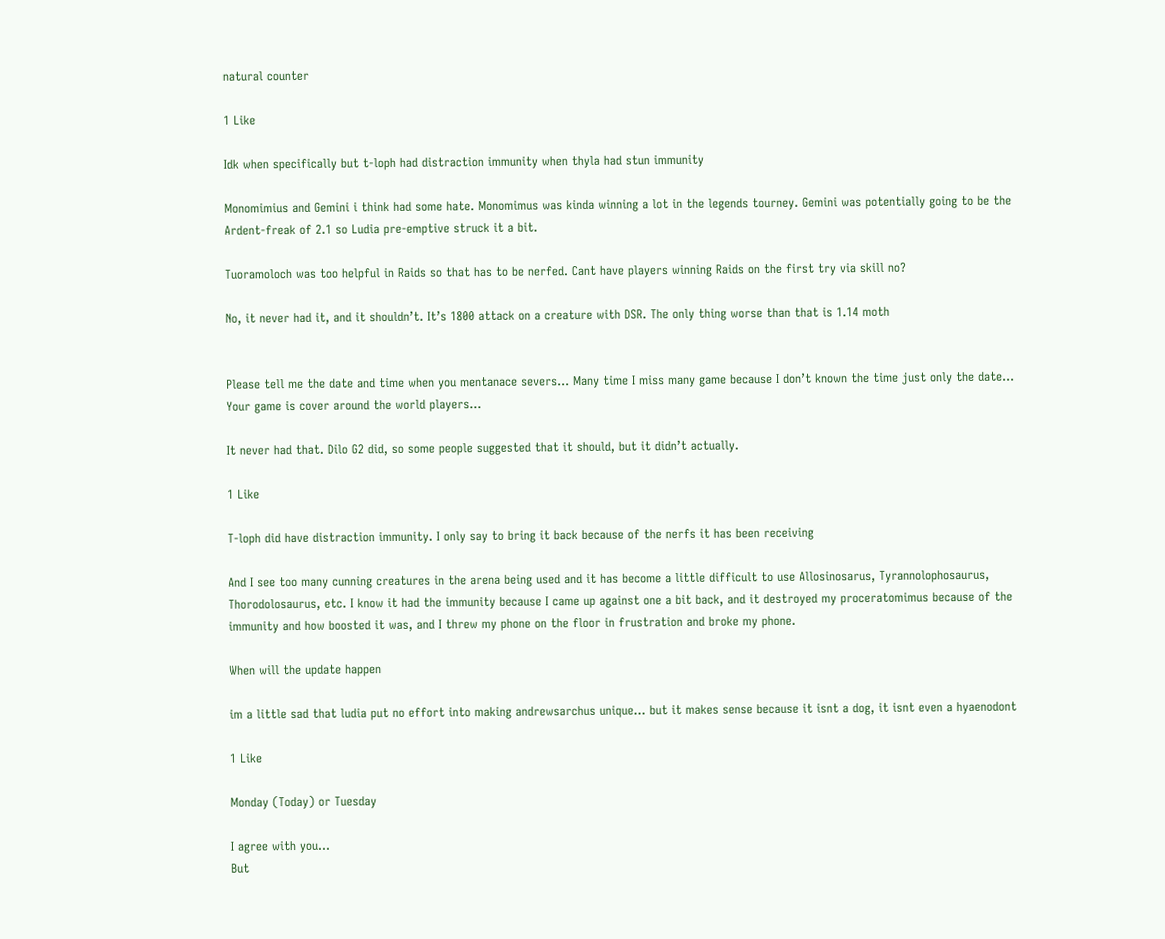natural counter

1 Like

Idk when specifically but t-loph had distraction immunity when thyla had stun immunity

Monomimius and Gemini i think had some hate. Monomimus was kinda winning a lot in the legends tourney. Gemini was potentially going to be the Ardent-freak of 2.1 so Ludia pre-emptive struck it a bit.

Tuoramoloch was too helpful in Raids so that has to be nerfed. Cant have players winning Raids on the first try via skill no?

No, it never had it, and it shouldn’t. It’s 1800 attack on a creature with DSR. The only thing worse than that is 1.14 moth


Please tell me the date and time when you mentanace severs… Many time I miss many game because I don’t known the time just only the date… Your game is cover around the world players…

It never had that. Dilo G2 did, so some people suggested that it should, but it didn’t actually.

1 Like

T-loph did have distraction immunity. I only say to bring it back because of the nerfs it has been receiving

And I see too many cunning creatures in the arena being used and it has become a little difficult to use Allosinosarus, Tyrannolophosaurus, Thorodolosaurus, etc. I know it had the immunity because I came up against one a bit back, and it destroyed my proceratomimus because of the immunity and how boosted it was, and I threw my phone on the floor in frustration and broke my phone.

When will the update happen

im a little sad that ludia put no effort into making andrewsarchus unique… but it makes sense because it isnt a dog, it isnt even a hyaenodont

1 Like

Monday (Today) or Tuesday

I agree with you…
But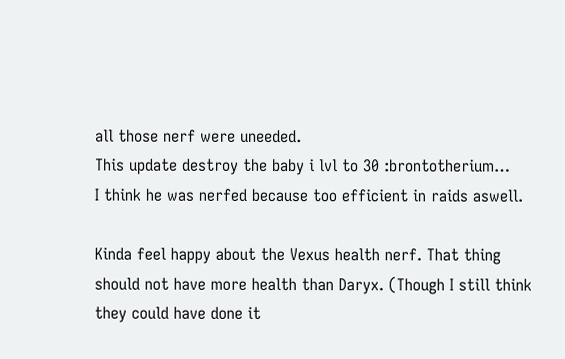all those nerf were uneeded.
This update destroy the baby i lvl to 30 :brontotherium…
I think he was nerfed because too efficient in raids aswell.

Kinda feel happy about the Vexus health nerf. That thing should not have more health than Daryx. (Though I still think they could have done it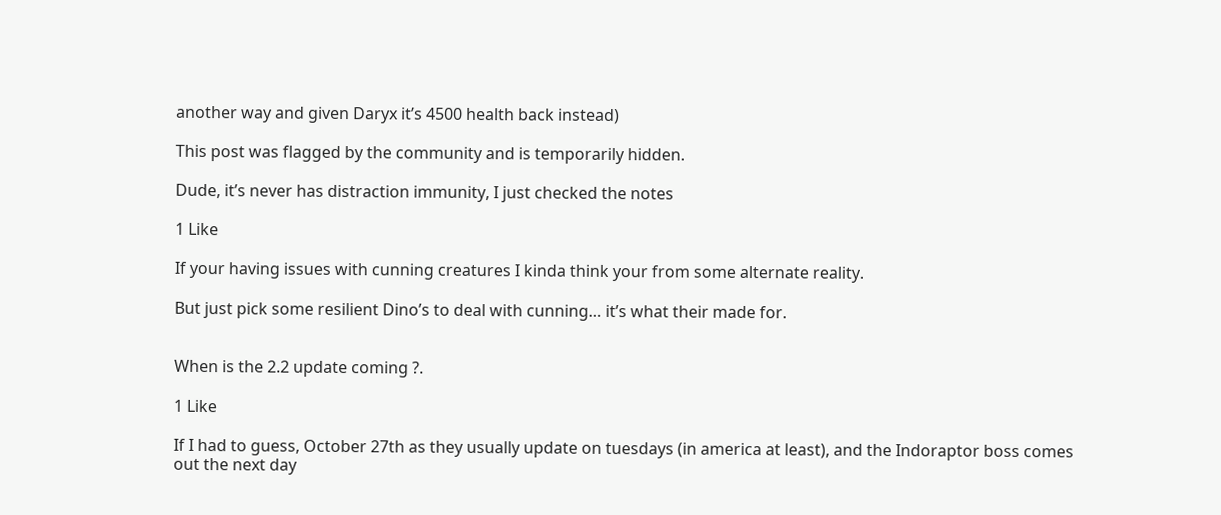another way and given Daryx it’s 4500 health back instead)

This post was flagged by the community and is temporarily hidden.

Dude, it’s never has distraction immunity, I just checked the notes

1 Like

If your having issues with cunning creatures I kinda think your from some alternate reality.

But just pick some resilient Dino’s to deal with cunning… it’s what their made for.


When is the 2.2 update coming ?.

1 Like

If I had to guess, October 27th as they usually update on tuesdays (in america at least), and the Indoraptor boss comes out the next day